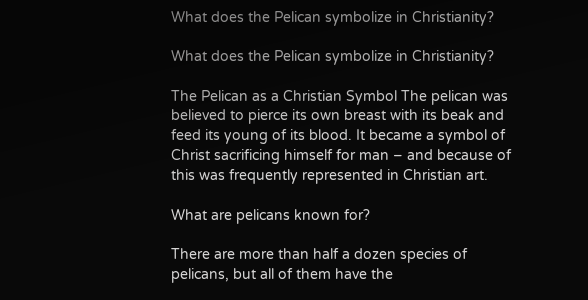What does the Pelican symbolize in Christianity?

What does the Pelican symbolize in Christianity?

The Pelican as a Christian Symbol The pelican was believed to pierce its own breast with its beak and feed its young of its blood. It became a symbol of Christ sacrificing himself for man – and because of this was frequently represented in Christian art.

What are pelicans known for?

There are more than half a dozen species of pelicans, but all of them have the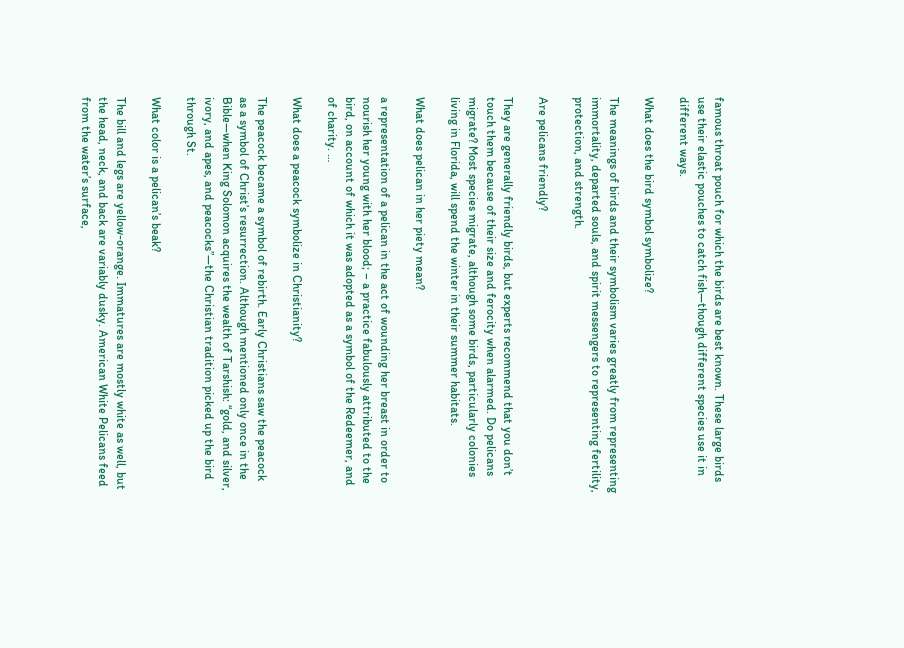famous throat pouch for which the birds are best known. These large birds use their elastic pouches to catch fish—though different species use it in different ways.

What does the bird symbol symbolize?

The meanings of birds and their symbolism varies greatly from representing immortality, departed souls, and spirit messengers to representing fertility, protection, and strength.

Are pelicans friendly?

They are generally friendly birds, but experts recommend that you don’t touch them because of their size and ferocity when alarmed. Do pelicans migrate? Most species migrate, although some birds, particularly colonies living in Florida, will spend the winter in their summer habitats.

What does pelican in her piety mean?

a representation of a pelican in the act of wounding her breast in order to nourish her young with her blood; – a practice fabulously attributed to the bird, on account of which it was adopted as a symbol of the Redeemer, and of charity. …

What does a peacock symbolize in Christianity?

The peacock became a symbol of rebirth. Early Christians saw the peacock as a symbol of Christ’s resurrection. Although mentioned only once in the Bible—when King Solomon acquires the wealth of Tarshish: “gold, and silver, ivory, and apes, and peacocks”—the Christian tradition picked up the bird through St.

What color is a pelican’s beak?

The bill and legs are yellow-orange. Immatures are mostly white as well, but the head, neck, and back are variably dusky. American White Pelicans feed from the water’s surface,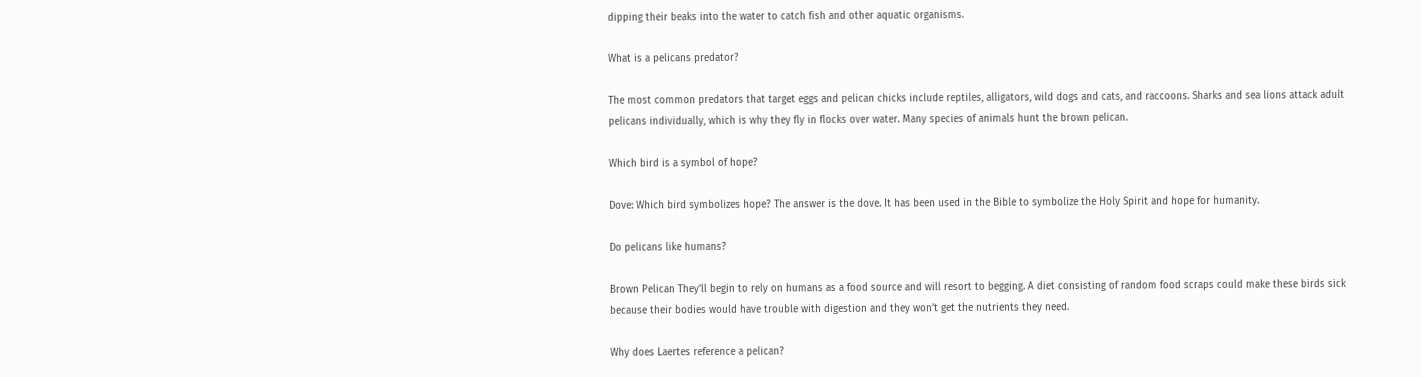dipping their beaks into the water to catch fish and other aquatic organisms.

What is a pelicans predator?

The most common predators that target eggs and pelican chicks include reptiles, alligators, wild dogs and cats, and raccoons. Sharks and sea lions attack adult pelicans individually, which is why they fly in flocks over water. Many species of animals hunt the brown pelican.

Which bird is a symbol of hope?

Dove: Which bird symbolizes hope? The answer is the dove. It has been used in the Bible to symbolize the Holy Spirit and hope for humanity.

Do pelicans like humans?

Brown Pelican They’ll begin to rely on humans as a food source and will resort to begging. A diet consisting of random food scraps could make these birds sick because their bodies would have trouble with digestion and they won’t get the nutrients they need.

Why does Laertes reference a pelican?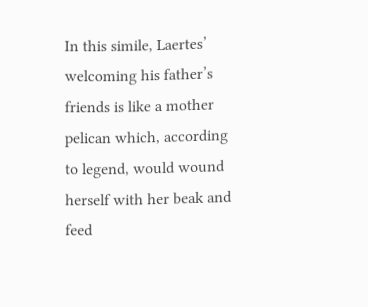In this simile, Laertes’ welcoming his father’s friends is like a mother pelican which, according to legend, would wound herself with her beak and feed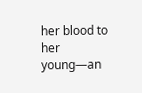her blood to her young—an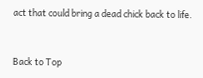act that could bring a dead chick back to life.


Back to Top